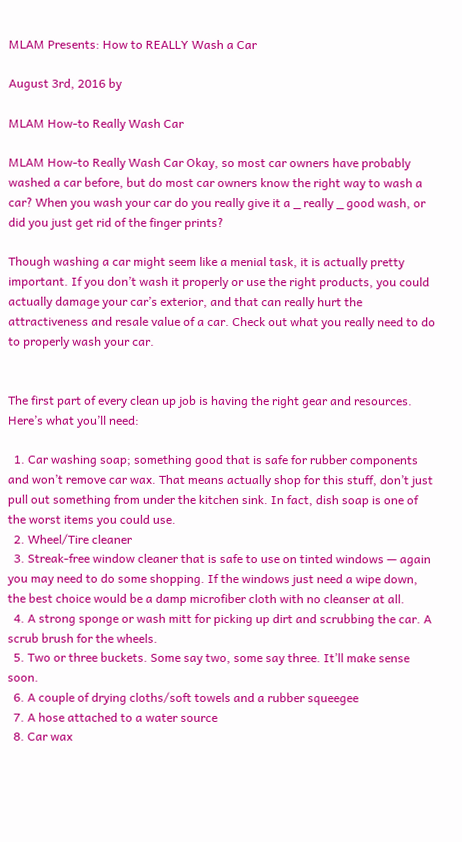MLAM Presents: How to REALLY Wash a Car

August 3rd, 2016 by

MLAM How-to Really Wash Car

MLAM How-to Really Wash Car Okay, so most car owners have probably washed a car before, but do most car owners know the right way to wash a car? When you wash your car do you really give it a _ really _ good wash, or did you just get rid of the finger prints?

Though washing a car might seem like a menial task, it is actually pretty important. If you don’t wash it properly or use the right products, you could actually damage your car’s exterior, and that can really hurt the attractiveness and resale value of a car. Check out what you really need to do to properly wash your car.


The first part of every clean up job is having the right gear and resources. Here’s what you’ll need:

  1. Car washing soap; something good that is safe for rubber components and won’t remove car wax. That means actually shop for this stuff, don’t just pull out something from under the kitchen sink. In fact, dish soap is one of the worst items you could use.
  2. Wheel/Tire cleaner
  3. Streak-free window cleaner that is safe to use on tinted windows — again you may need to do some shopping. If the windows just need a wipe down, the best choice would be a damp microfiber cloth with no cleanser at all.
  4. A strong sponge or wash mitt for picking up dirt and scrubbing the car. A scrub brush for the wheels.
  5. Two or three buckets. Some say two, some say three. It’ll make sense soon.
  6. A couple of drying cloths/soft towels and a rubber squeegee
  7. A hose attached to a water source
  8. Car wax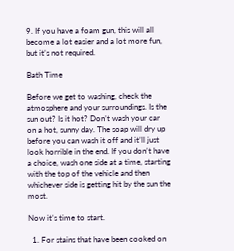9. If you have a foam gun, this will all become a lot easier and a lot more fun, but it’s not required.

Bath Time

Before we get to washing, check the atmosphere and your surroundings. Is the sun out? Is it hot? Don’t wash your car on a hot, sunny day. The soap will dry up before you can wash it off and it’ll just look horrible in the end. If you don’t have a choice, wash one side at a time, starting with the top of the vehicle and then whichever side is getting hit by the sun the most.

Now it’s time to start.

  1. For stains that have been cooked on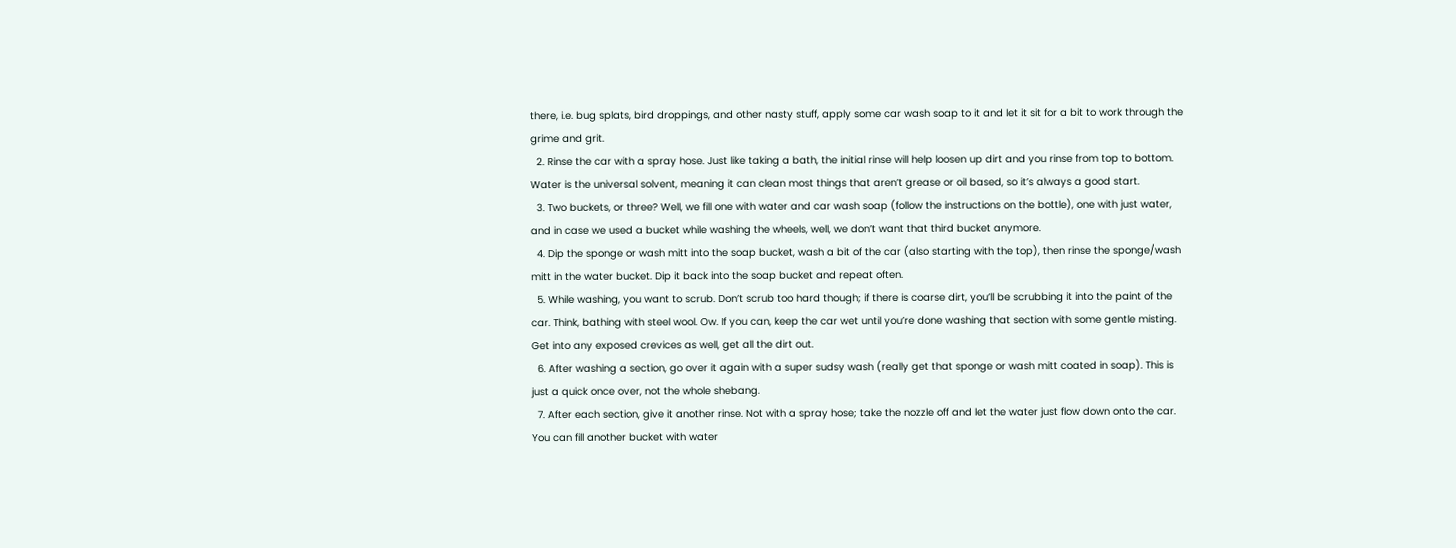there, i.e. bug splats, bird droppings, and other nasty stuff, apply some car wash soap to it and let it sit for a bit to work through the grime and grit.
  2. Rinse the car with a spray hose. Just like taking a bath, the initial rinse will help loosen up dirt and you rinse from top to bottom. Water is the universal solvent, meaning it can clean most things that aren’t grease or oil based, so it’s always a good start.
  3. Two buckets, or three? Well, we fill one with water and car wash soap (follow the instructions on the bottle), one with just water, and in case we used a bucket while washing the wheels, well, we don’t want that third bucket anymore.
  4. Dip the sponge or wash mitt into the soap bucket, wash a bit of the car (also starting with the top), then rinse the sponge/wash mitt in the water bucket. Dip it back into the soap bucket and repeat often.
  5. While washing, you want to scrub. Don’t scrub too hard though; if there is coarse dirt, you’ll be scrubbing it into the paint of the car. Think, bathing with steel wool. Ow. If you can, keep the car wet until you’re done washing that section with some gentle misting. Get into any exposed crevices as well, get all the dirt out.
  6. After washing a section, go over it again with a super sudsy wash (really get that sponge or wash mitt coated in soap). This is just a quick once over, not the whole shebang.
  7. After each section, give it another rinse. Not with a spray hose; take the nozzle off and let the water just flow down onto the car. You can fill another bucket with water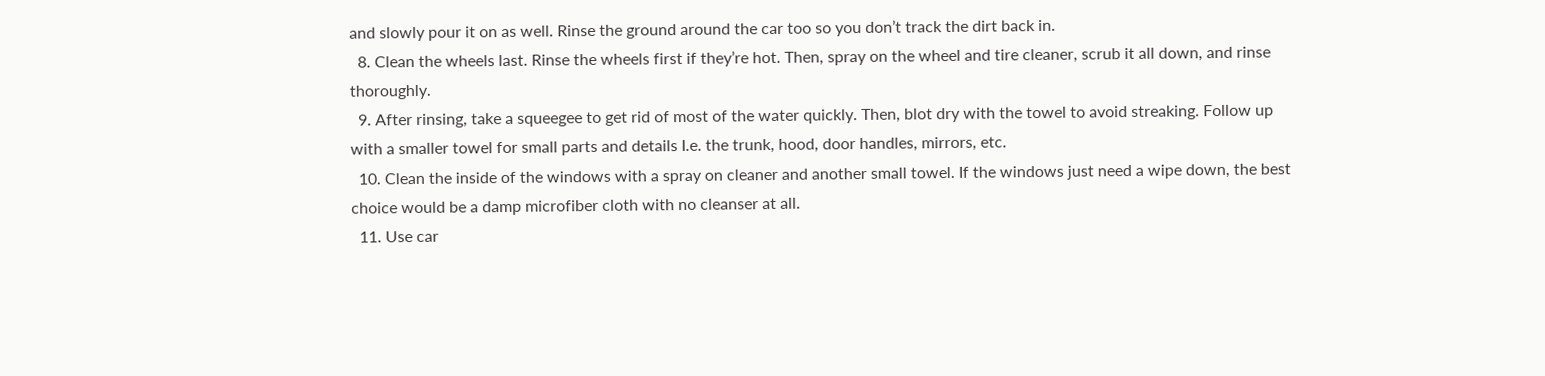and slowly pour it on as well. Rinse the ground around the car too so you don’t track the dirt back in.
  8. Clean the wheels last. Rinse the wheels first if they’re hot. Then, spray on the wheel and tire cleaner, scrub it all down, and rinse thoroughly.
  9. After rinsing, take a squeegee to get rid of most of the water quickly. Then, blot dry with the towel to avoid streaking. Follow up with a smaller towel for small parts and details I.e. the trunk, hood, door handles, mirrors, etc.
  10. Clean the inside of the windows with a spray on cleaner and another small towel. If the windows just need a wipe down, the best choice would be a damp microfiber cloth with no cleanser at all.
  11. Use car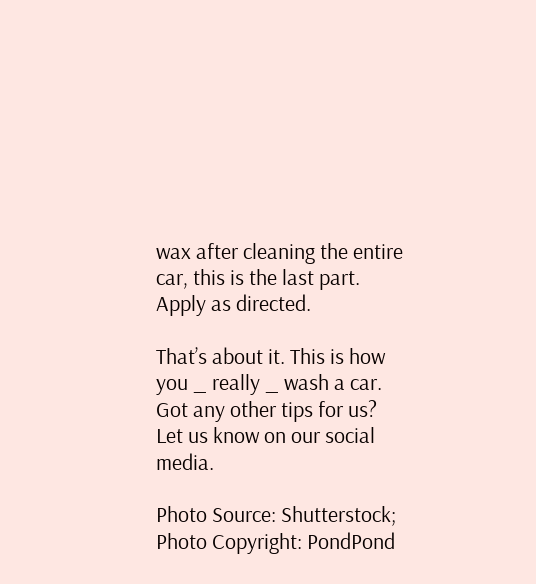wax after cleaning the entire car, this is the last part. Apply as directed.

That’s about it. This is how you _ really _ wash a car. Got any other tips for us? Let us know on our social media.

Photo Source: Shutterstock; Photo Copyright: PondPond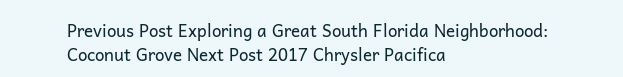Previous Post Exploring a Great South Florida Neighborhood: Coconut Grove Next Post 2017 Chrysler Pacifica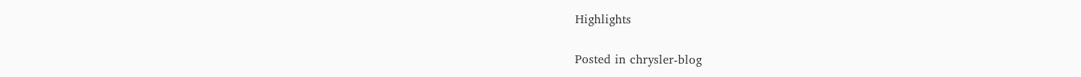Highlights

Posted in chrysler-blog